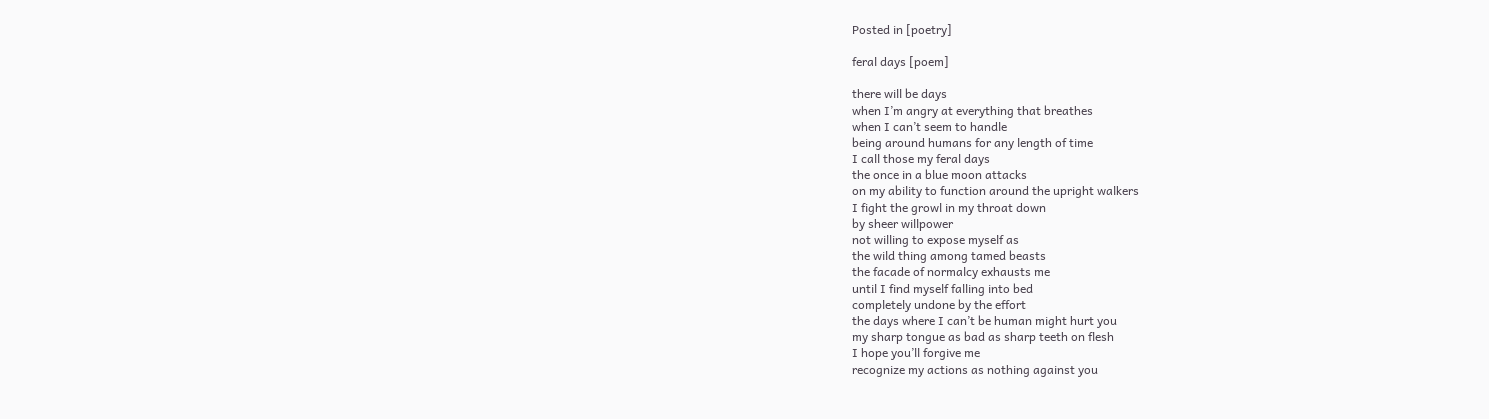Posted in [poetry]

feral days [poem]

there will be days
when I’m angry at everything that breathes
when I can’t seem to handle
being around humans for any length of time
I call those my feral days
the once in a blue moon attacks
on my ability to function around the upright walkers
I fight the growl in my throat down
by sheer willpower
not willing to expose myself as
the wild thing among tamed beasts
the facade of normalcy exhausts me
until I find myself falling into bed
completely undone by the effort
the days where I can’t be human might hurt you
my sharp tongue as bad as sharp teeth on flesh
I hope you’ll forgive me
recognize my actions as nothing against you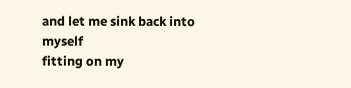and let me sink back into myself
fitting on my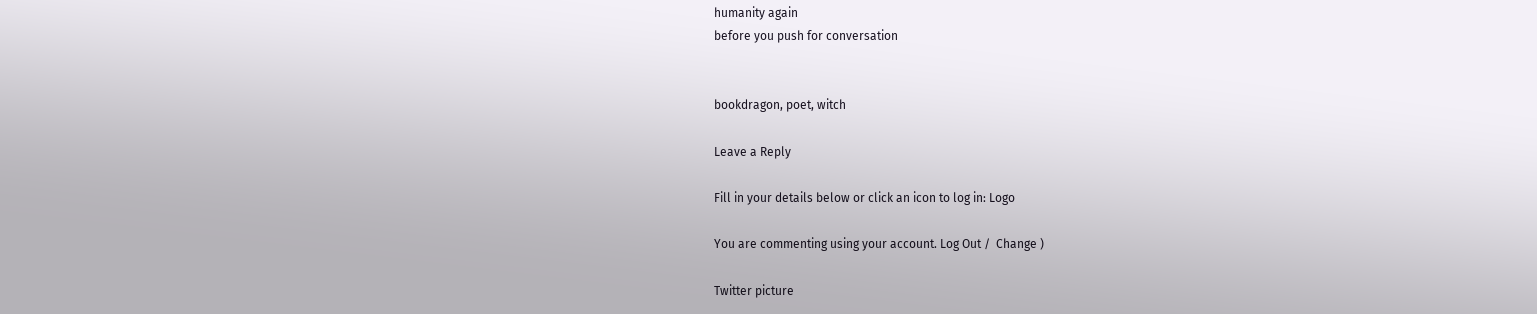humanity again
before you push for conversation


bookdragon, poet, witch

Leave a Reply

Fill in your details below or click an icon to log in: Logo

You are commenting using your account. Log Out /  Change )

Twitter picture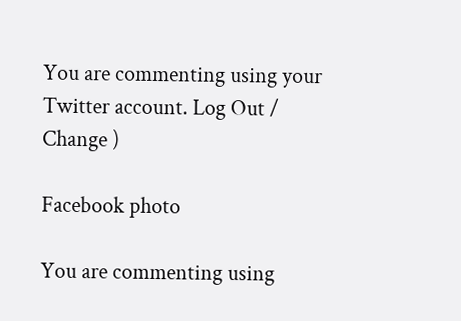You are commenting using your Twitter account. Log Out /  Change )

Facebook photo

You are commenting using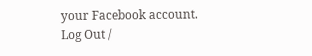your Facebook account. Log Out /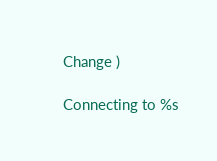Change )

Connecting to %s